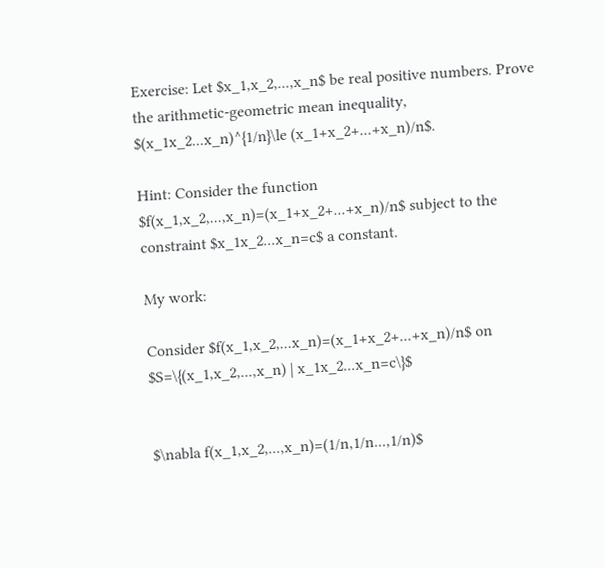Exercise: Let $x_1,x_2,...,x_n$ be real positive numbers. Prove the arithmetic-geometric mean inequality, $(x_1x_2...x_n)^{1/n}\le (x_1+x_2+...+x_n)/n$.

Hint: Consider the function $f(x_1,x_2,...,x_n)=(x_1+x_2+...+x_n)/n$ subject to the constraint $x_1x_2...x_n=c$ a constant.

My work:

Consider $f(x_1,x_2,...x_n)=(x_1+x_2+...+x_n)/n$ on $S=\{(x_1,x_2,...,x_n) | x_1x_2...x_n=c\}$


$\nabla f(x_1,x_2,...,x_n)=(1/n,1/n...,1/n)$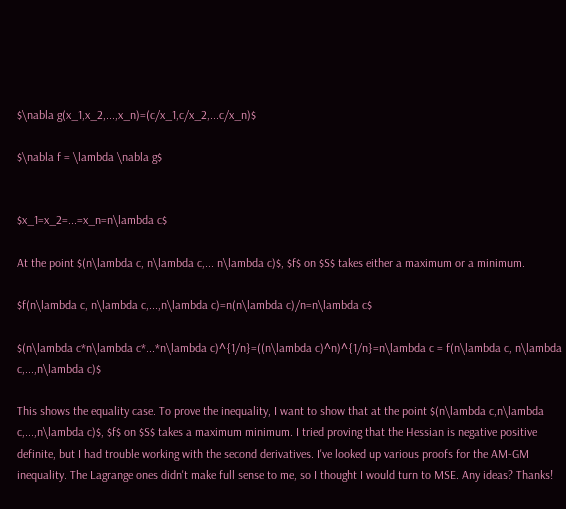$\nabla g(x_1,x_2,...,x_n)=(c/x_1,c/x_2,...c/x_n)$

$\nabla f = \lambda \nabla g$


$x_1=x_2=...=x_n=n\lambda c$

At the point $(n\lambda c, n\lambda c,... n\lambda c)$, $f$ on $S$ takes either a maximum or a minimum.

$f(n\lambda c, n\lambda c,...,n\lambda c)=n(n\lambda c)/n=n\lambda c$

$(n\lambda c*n\lambda c*...*n\lambda c)^{1/n}=((n\lambda c)^n)^{1/n}=n\lambda c = f(n\lambda c, n\lambda c,...,n\lambda c)$

This shows the equality case. To prove the inequality, I want to show that at the point $(n\lambda c,n\lambda c,...,n\lambda c)$, $f$ on $S$ takes a maximum minimum. I tried proving that the Hessian is negative positive definite, but I had trouble working with the second derivatives. I've looked up various proofs for the AM-GM inequality. The Lagrange ones didn't make full sense to me, so I thought I would turn to MSE. Any ideas? Thanks!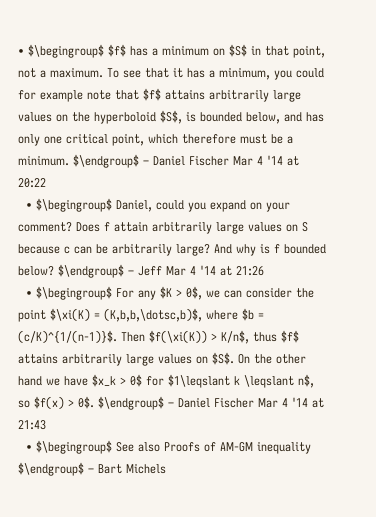• $\begingroup$ $f$ has a minimum on $S$ in that point, not a maximum. To see that it has a minimum, you could for example note that $f$ attains arbitrarily large values on the hyperboloid $S$, is bounded below, and has only one critical point, which therefore must be a minimum. $\endgroup$ – Daniel Fischer Mar 4 '14 at 20:22
  • $\begingroup$ Daniel, could you expand on your comment? Does f attain arbitrarily large values on S because c can be arbitrarily large? And why is f bounded below? $\endgroup$ – Jeff Mar 4 '14 at 21:26
  • $\begingroup$ For any $K > 0$, we can consider the point $\xi(K) = (K,b,b,\dotsc,b)$, where $b = (c/K)^{1/(n-1)}$. Then $f(\xi(K)) > K/n$, thus $f$ attains arbitrarily large values on $S$. On the other hand we have $x_k > 0$ for $1\leqslant k \leqslant n$, so $f(x) > 0$. $\endgroup$ – Daniel Fischer Mar 4 '14 at 21:43
  • $\begingroup$ See also Proofs of AM-GM inequality $\endgroup$ – Bart Michels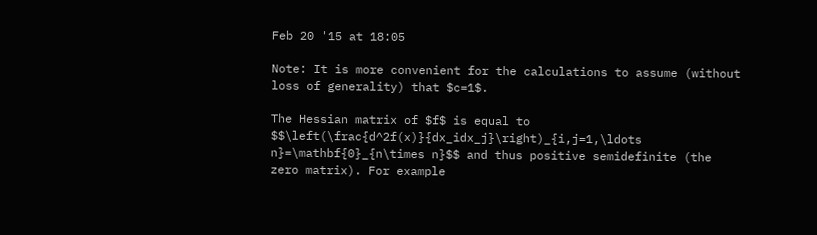Feb 20 '15 at 18:05

Note: It is more convenient for the calculations to assume (without loss of generality) that $c=1$.

The Hessian matrix of $f$ is equal to $$\left(\frac{d^2f(x)}{dx_idx_j}\right)_{i,j=1,\ldots n}=\mathbf{0}_{n\times n}$$ and thus positive semidefinite (the zero matrix). For example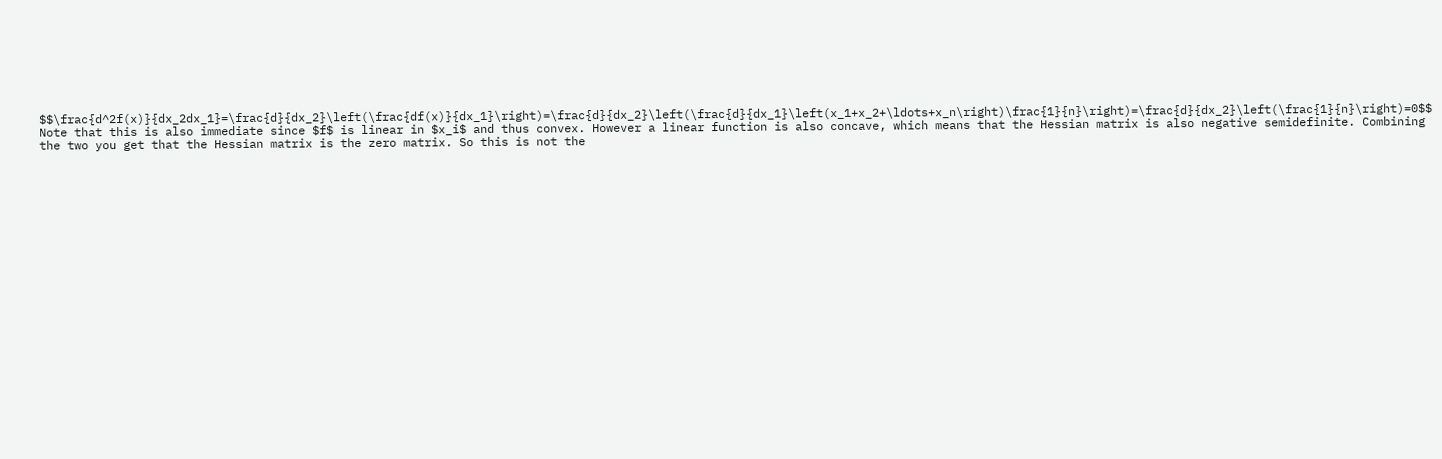$$\frac{d^2f(x)}{dx_2dx_1}=\frac{d}{dx_2}\left(\frac{df(x)}{dx_1}\right)=\frac{d}{dx_2}\left(\frac{d}{dx_1}\left(x_1+x_2+\ldots+x_n\right)\frac{1}{n}\right)=\frac{d}{dx_2}\left(\frac{1}{n}\right)=0$$ Note that this is also immediate since $f$ is linear in $x_i$ and thus convex. However a linear function is also concave, which means that the Hessian matrix is also negative semidefinite. Combining the two you get that the Hessian matrix is the zero matrix. So this is not the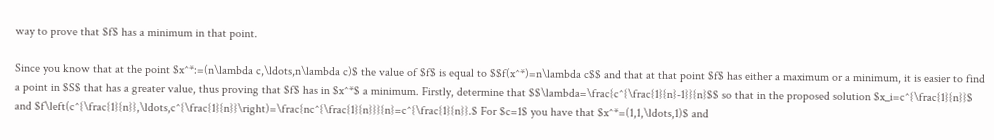way to prove that $f$ has a minimum in that point.

Since you know that at the point $x^*:=(n\lambda c,\ldots,n\lambda c)$ the value of $f$ is equal to $$f(x^*)=n\lambda c$$ and that at that point $f$ has either a maximum or a minimum, it is easier to find a point in $S$ that has a greater value, thus proving that $f$ has in $x^*$ a minimum. Firstly, determine that $$\lambda=\frac{c^{\frac{1}{n}-1}}{n}$$ so that in the proposed solution $x_i=c^{\frac{1}{n}}$ and $f\left(c^{\frac{1}{n}},\ldots,c^{\frac{1}{n}}\right)=\frac{nc^{\frac{1}{n}}}{n}=c^{\frac{1}{n}}.$ For $c=1$ you have that $x^*=(1,1,\ldots,1)$ and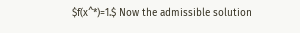$f(x^*)=1.$ Now the admissible solution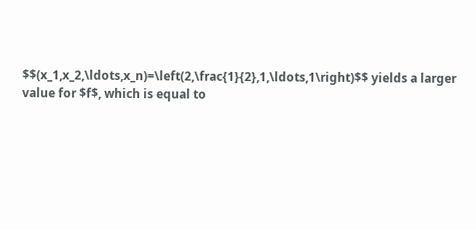$$(x_1,x_2,\ldots,x_n)=\left(2,\frac{1}{2},1,\ldots,1\right)$$ yields a larger value for $f$, which is equal to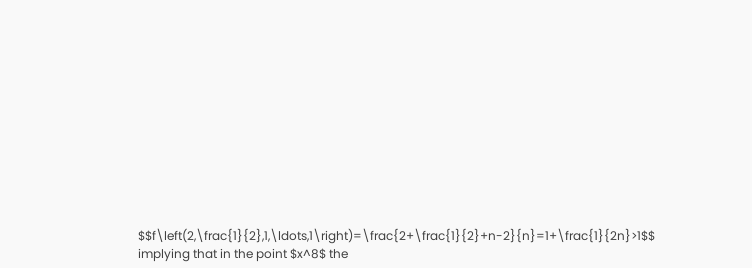$$f\left(2,\frac{1}{2},1,\ldots,1\right)=\frac{2+\frac{1}{2}+n-2}{n}=1+\frac{1}{2n}>1$$ implying that in the point $x^8$ the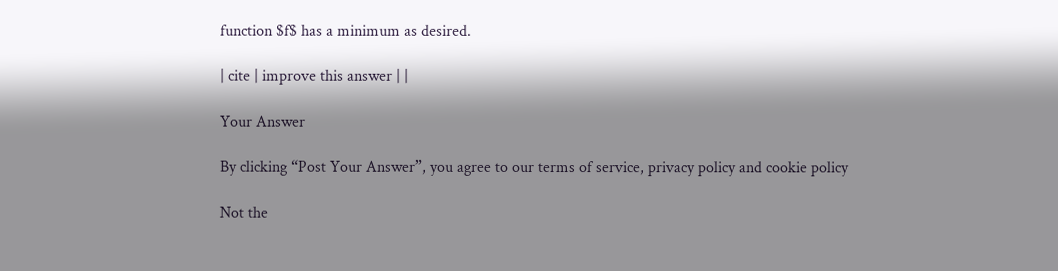function $f$ has a minimum as desired.

| cite | improve this answer | |

Your Answer

By clicking “Post Your Answer”, you agree to our terms of service, privacy policy and cookie policy

Not the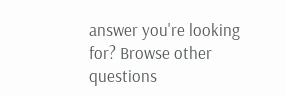answer you're looking for? Browse other questions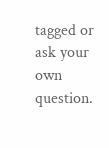tagged or ask your own question.